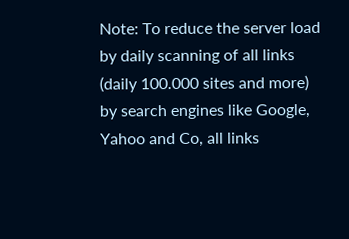Note: To reduce the server load by daily scanning of all links (daily 100.000 sites and more) by search engines like Google, Yahoo and Co, all links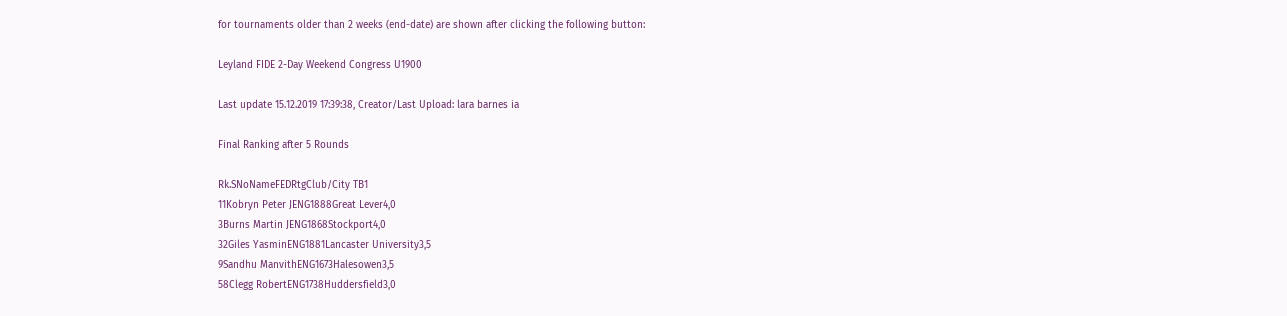for tournaments older than 2 weeks (end-date) are shown after clicking the following button:

Leyland FIDE 2-Day Weekend Congress U1900

Last update 15.12.2019 17:39:38, Creator/Last Upload: lara barnes ia

Final Ranking after 5 Rounds

Rk.SNoNameFEDRtgClub/City TB1
11Kobryn Peter JENG1888Great Lever4,0
3Burns Martin JENG1868Stockport4,0
32Giles YasminENG1881Lancaster University3,5
9Sandhu ManvithENG1673Halesowen3,5
58Clegg RobertENG1738Huddersfield3,0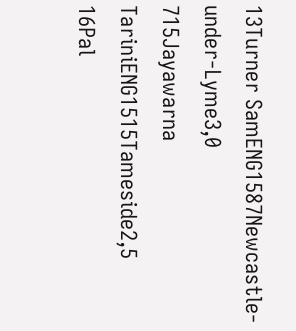13Turner SamENG1587Newcastle-under-Lyme3,0
715Jayawarna TariniENG1515Tameside2,5
16Pal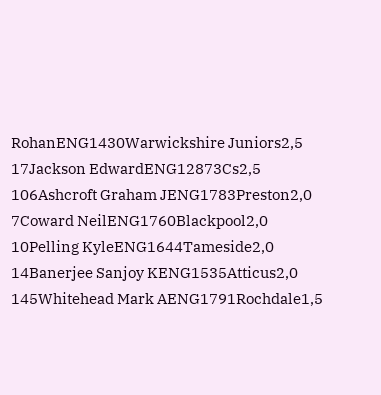RohanENG1430Warwickshire Juniors2,5
17Jackson EdwardENG12873Cs2,5
106Ashcroft Graham JENG1783Preston2,0
7Coward NeilENG1760Blackpool2,0
10Pelling KyleENG1644Tameside2,0
14Banerjee Sanjoy KENG1535Atticus2,0
145Whitehead Mark AENG1791Rochdale1,5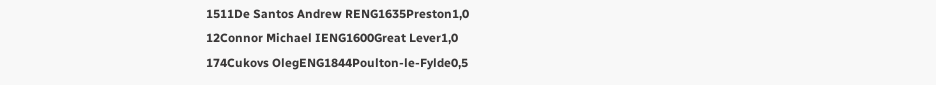1511De Santos Andrew RENG1635Preston1,0
12Connor Michael IENG1600Great Lever1,0
174Cukovs OlegENG1844Poulton-le-Fylde0,5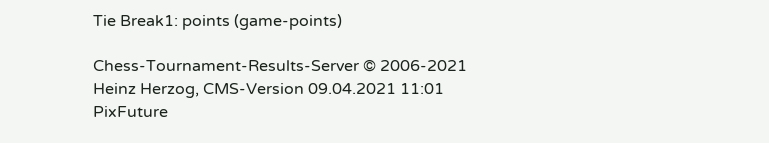Tie Break1: points (game-points)

Chess-Tournament-Results-Server © 2006-2021 Heinz Herzog, CMS-Version 09.04.2021 11:01
PixFuture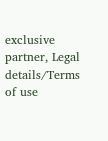exclusive partner, Legal details/Terms of use